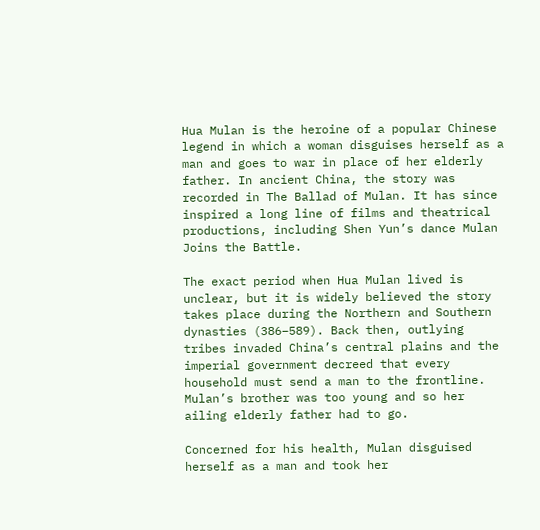Hua Mulan is the heroine of a popular Chinese legend in which a woman disguises herself as a man and goes to war in place of her elderly father. In ancient China, the story was recorded in The Ballad of Mulan. It has since inspired a long line of films and theatrical productions, including Shen Yun’s dance Mulan Joins the Battle.

The exact period when Hua Mulan lived is unclear, but it is widely believed the story takes place during the Northern and Southern dynasties (386–589). Back then, outlying tribes invaded China’s central plains and the imperial government decreed that every household must send a man to the frontline. Mulan’s brother was too young and so her ailing elderly father had to go.

Concerned for his health, Mulan disguised herself as a man and took her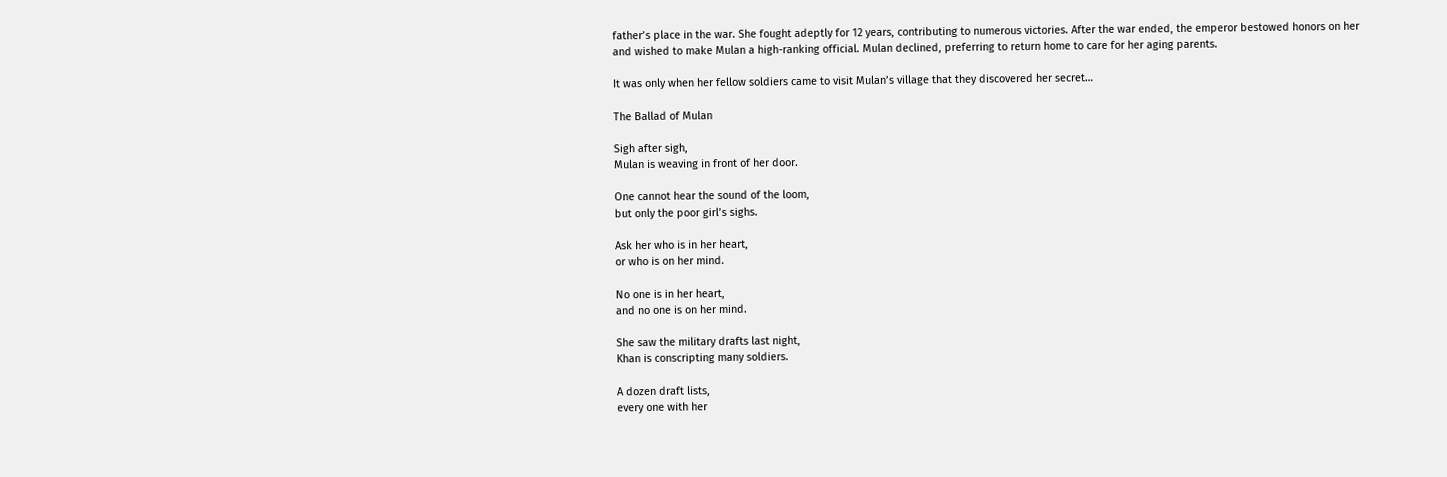father’s place in the war. She fought adeptly for 12 years, contributing to numerous victories. After the war ended, the emperor bestowed honors on her and wished to make Mulan a high-ranking official. Mulan declined, preferring to return home to care for her aging parents.

It was only when her fellow soldiers came to visit Mulan’s village that they discovered her secret…

The Ballad of Mulan

Sigh after sigh,
Mulan is weaving in front of her door.

One cannot hear the sound of the loom,
but only the poor girl’s sighs.

Ask her who is in her heart,
or who is on her mind.

No one is in her heart,
and no one is on her mind.

She saw the military drafts last night,
Khan is conscripting many soldiers.

A dozen draft lists,
every one with her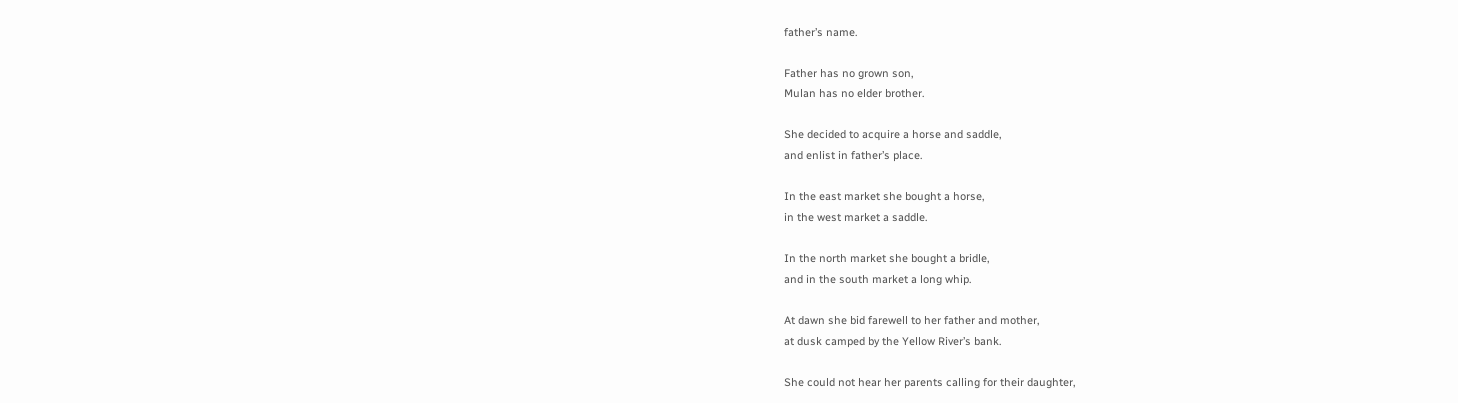father’s name.

Father has no grown son,
Mulan has no elder brother.

She decided to acquire a horse and saddle,
and enlist in father’s place.

In the east market she bought a horse,
in the west market a saddle.

In the north market she bought a bridle,
and in the south market a long whip.

At dawn she bid farewell to her father and mother,
at dusk camped by the Yellow River’s bank.

She could not hear her parents calling for their daughter,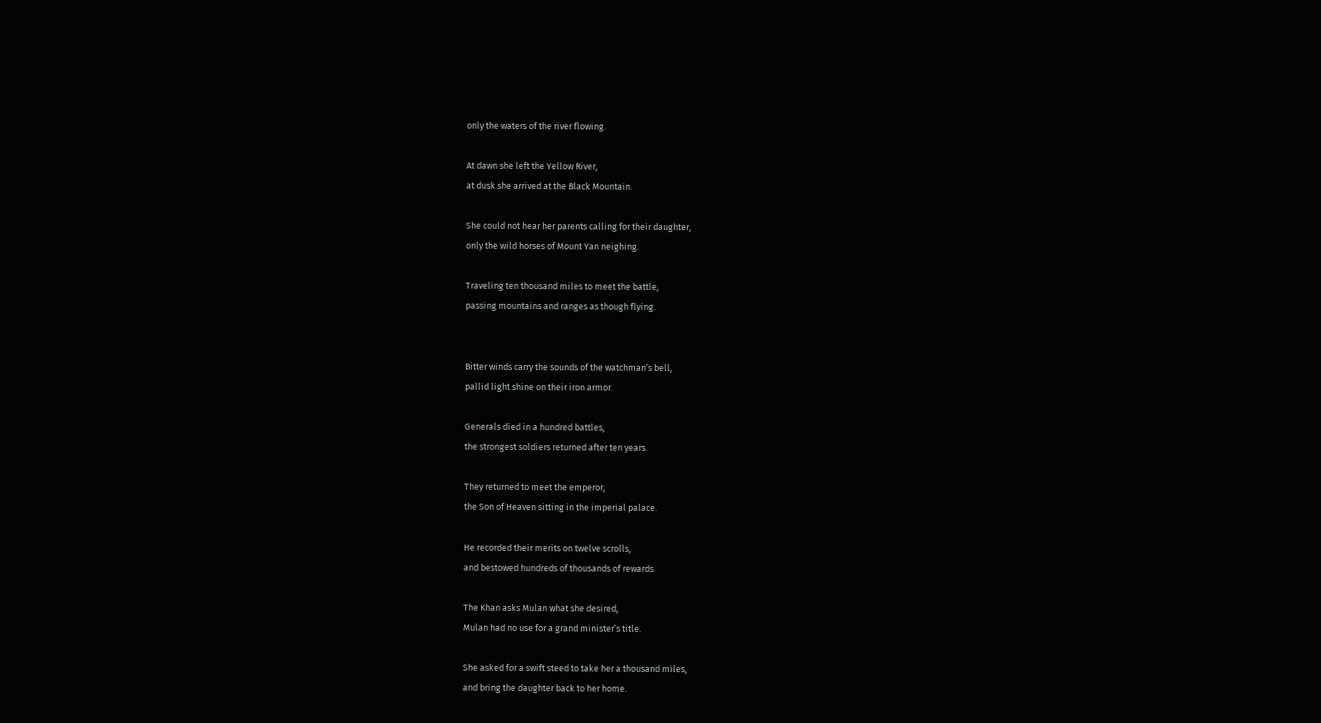only the waters of the river flowing.

At dawn she left the Yellow River,
at dusk she arrived at the Black Mountain.

She could not hear her parents calling for their daughter,
only the wild horses of Mount Yan neighing.

Traveling ten thousand miles to meet the battle,
passing mountains and ranges as though flying.


Bitter winds carry the sounds of the watchman’s bell,
pallid light shine on their iron armor.

Generals died in a hundred battles,
the strongest soldiers returned after ten years.

They returned to meet the emperor,
the Son of Heaven sitting in the imperial palace.

He recorded their merits on twelve scrolls,
and bestowed hundreds of thousands of rewards.

The Khan asks Mulan what she desired,
Mulan had no use for a grand minister’s title.

She asked for a swift steed to take her a thousand miles,
and bring the daughter back to her home.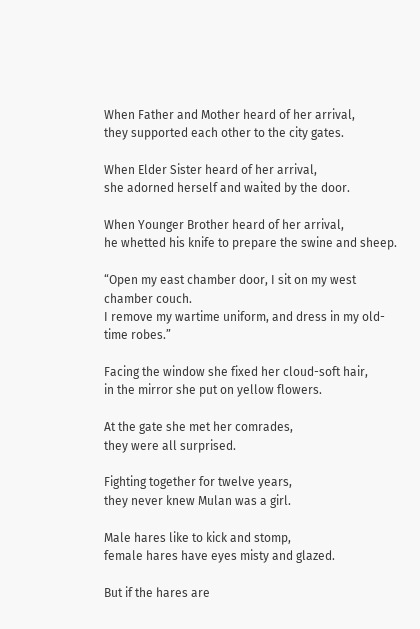When Father and Mother heard of her arrival,
they supported each other to the city gates.

When Elder Sister heard of her arrival,
she adorned herself and waited by the door.

When Younger Brother heard of her arrival,
he whetted his knife to prepare the swine and sheep.

“Open my east chamber door, I sit on my west chamber couch.
I remove my wartime uniform, and dress in my old-time robes.”

Facing the window she fixed her cloud-soft hair,
in the mirror she put on yellow flowers.

At the gate she met her comrades,
they were all surprised.

Fighting together for twelve years,
they never knew Mulan was a girl.

Male hares like to kick and stomp,
female hares have eyes misty and glazed.

But if the hares are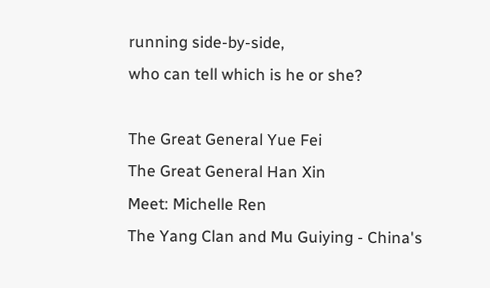running side-by-side,
who can tell which is he or she?

The Great General Yue Fei
The Great General Han Xin
Meet: Michelle Ren
The Yang Clan and Mu Guiying - China's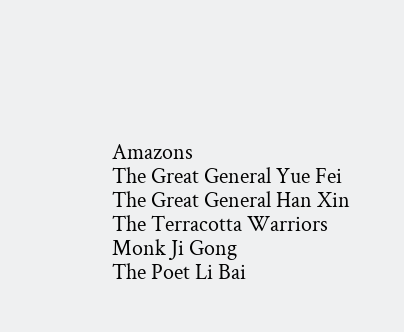Amazons
The Great General Yue Fei
The Great General Han Xin
The Terracotta Warriors
Monk Ji Gong
The Poet Li Bai